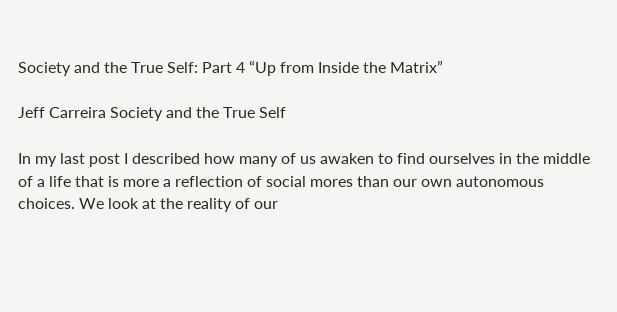Society and the True Self: Part 4 “Up from Inside the Matrix”

Jeff Carreira Society and the True Self

In my last post I described how many of us awaken to find ourselves in the middle of a life that is more a reflection of social mores than our own autonomous choices. We look at the reality of our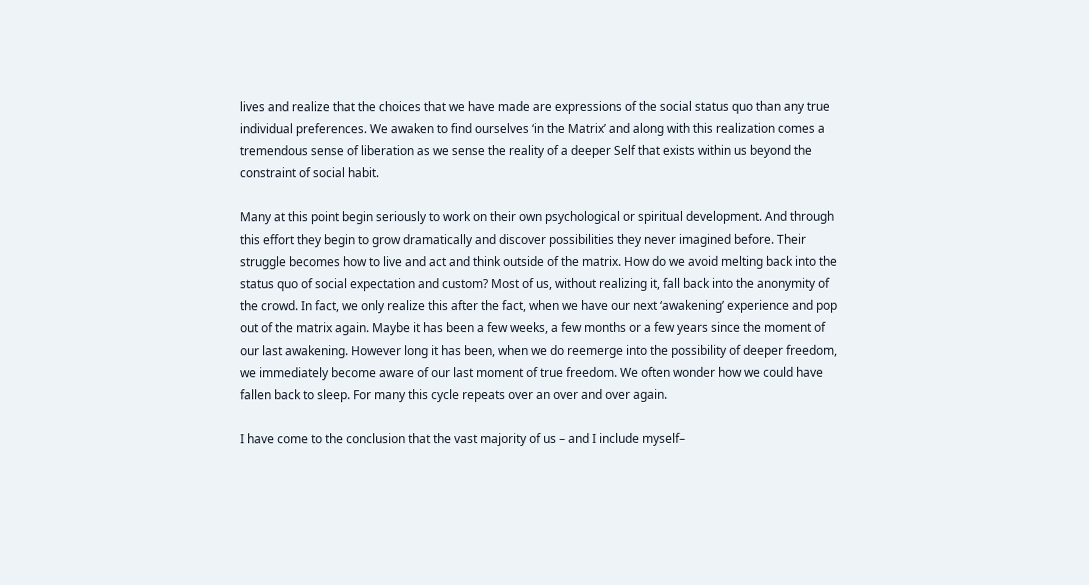lives and realize that the choices that we have made are expressions of the social status quo than any true individual preferences. We awaken to find ourselves ‘in the Matrix’ and along with this realization comes a tremendous sense of liberation as we sense the reality of a deeper Self that exists within us beyond the constraint of social habit.

Many at this point begin seriously to work on their own psychological or spiritual development. And through this effort they begin to grow dramatically and discover possibilities they never imagined before. Their struggle becomes how to live and act and think outside of the matrix. How do we avoid melting back into the status quo of social expectation and custom? Most of us, without realizing it, fall back into the anonymity of the crowd. In fact, we only realize this after the fact, when we have our next ‘awakening’ experience and pop out of the matrix again. Maybe it has been a few weeks, a few months or a few years since the moment of our last awakening. However long it has been, when we do reemerge into the possibility of deeper freedom, we immediately become aware of our last moment of true freedom. We often wonder how we could have fallen back to sleep. For many this cycle repeats over an over and over again.

I have come to the conclusion that the vast majority of us – and I include myself–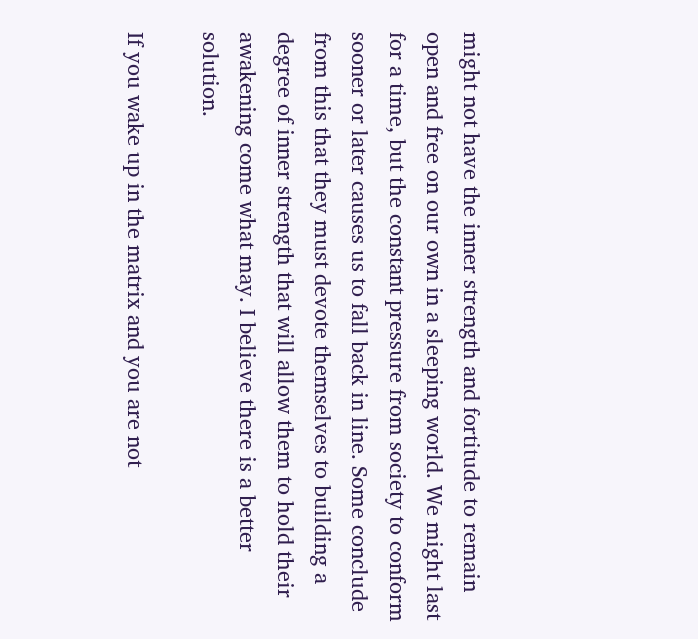might not have the inner strength and fortitude to remain open and free on our own in a sleeping world. We might last for a time, but the constant pressure from society to conform sooner or later causes us to fall back in line. Some conclude from this that they must devote themselves to building a degree of inner strength that will allow them to hold their awakening come what may. I believe there is a better solution.

If you wake up in the matrix and you are not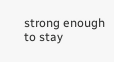strong enough to stay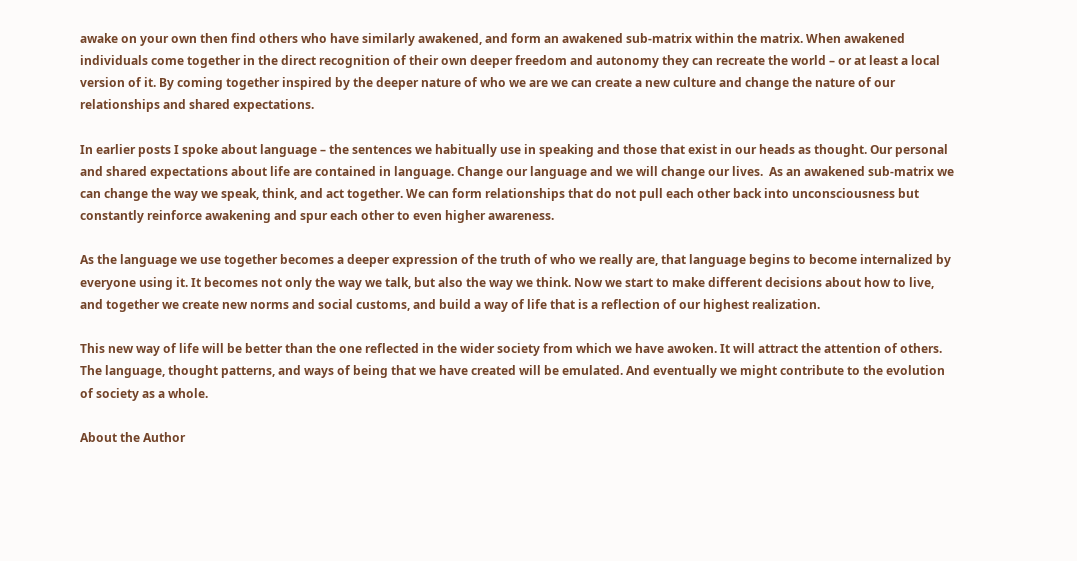awake on your own then find others who have similarly awakened, and form an awakened sub-matrix within the matrix. When awakened individuals come together in the direct recognition of their own deeper freedom and autonomy they can recreate the world – or at least a local version of it. By coming together inspired by the deeper nature of who we are we can create a new culture and change the nature of our relationships and shared expectations.

In earlier posts I spoke about language – the sentences we habitually use in speaking and those that exist in our heads as thought. Our personal and shared expectations about life are contained in language. Change our language and we will change our lives.  As an awakened sub-matrix we can change the way we speak, think, and act together. We can form relationships that do not pull each other back into unconsciousness but constantly reinforce awakening and spur each other to even higher awareness.

As the language we use together becomes a deeper expression of the truth of who we really are, that language begins to become internalized by everyone using it. It becomes not only the way we talk, but also the way we think. Now we start to make different decisions about how to live, and together we create new norms and social customs, and build a way of life that is a reflection of our highest realization.

This new way of life will be better than the one reflected in the wider society from which we have awoken. It will attract the attention of others. The language, thought patterns, and ways of being that we have created will be emulated. And eventually we might contribute to the evolution of society as a whole.

About the Author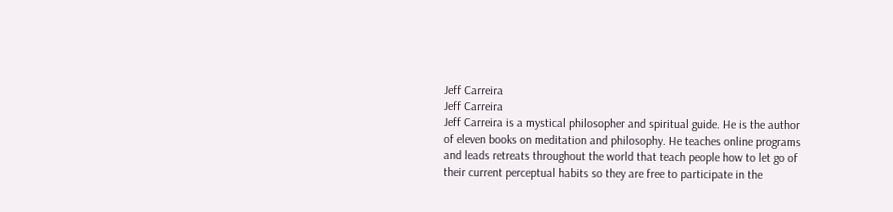Jeff Carreira
Jeff Carreira
Jeff Carreira is a mystical philosopher and spiritual guide. He is the author of eleven books on meditation and philosophy. He teaches online programs and leads retreats throughout the world that teach people how to let go of their current perceptual habits so they are free to participate in the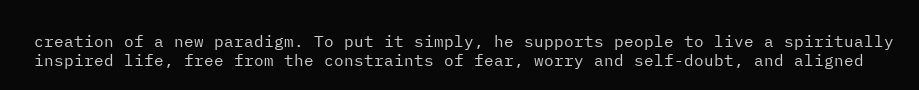creation of a new paradigm. To put it simply, he supports people to live a spiritually inspired life, free from the constraints of fear, worry and self-doubt, and aligned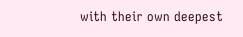with their own deepest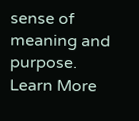sense of meaning and purpose.
Learn More